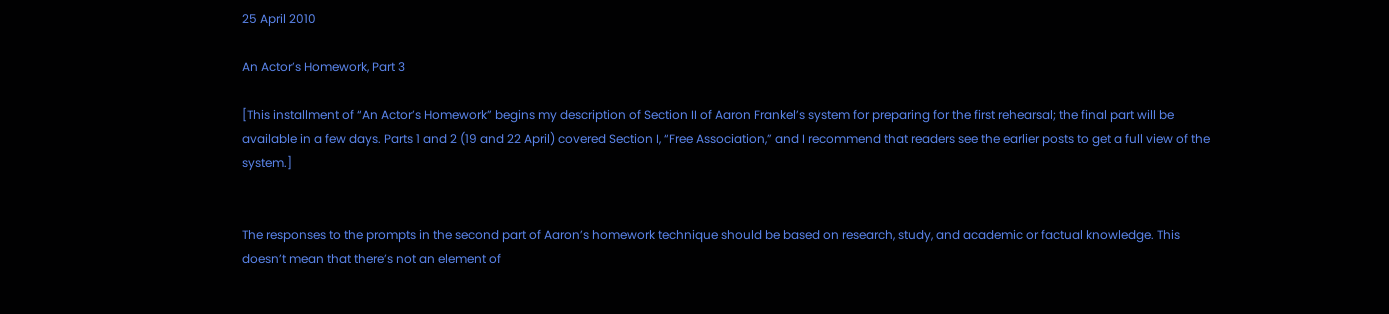25 April 2010

An Actor’s Homework, Part 3

[This installment of “An Actor’s Homework” begins my description of Section II of Aaron Frankel’s system for preparing for the first rehearsal; the final part will be available in a few days. Parts 1 and 2 (19 and 22 April) covered Section I, “Free Association,” and I recommend that readers see the earlier posts to get a full view of the system.]


The responses to the prompts in the second part of Aaron’s homework technique should be based on research, study, and academic or factual knowledge. This doesn’t mean that there’s not an element of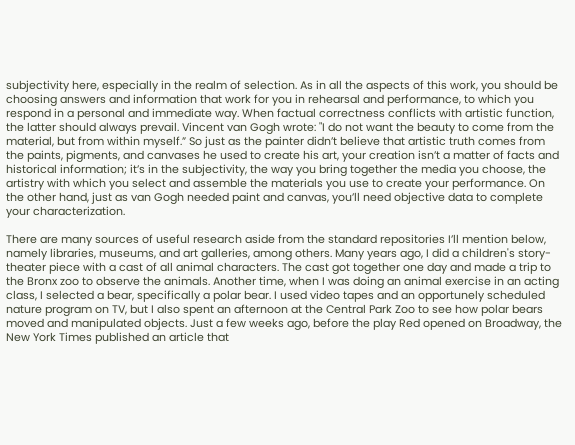subjectivity here, especially in the realm of selection. As in all the aspects of this work, you should be choosing answers and information that work for you in rehearsal and performance, to which you respond in a personal and immediate way. When factual correctness conflicts with artistic function, the latter should always prevail. Vincent van Gogh wrote: "I do not want the beauty to come from the material, but from within myself.” So just as the painter didn’t believe that artistic truth comes from the paints, pigments, and canvases he used to create his art, your creation isn’t a matter of facts and historical information; it’s in the subjectivity, the way you bring together the media you choose, the artistry with which you select and assemble the materials you use to create your performance. On the other hand, just as van Gogh needed paint and canvas, you’ll need objective data to complete your characterization.

There are many sources of useful research aside from the standard repositories I’ll mention below, namely libraries, museums, and art galleries, among others. Many years ago, I did a children's story-theater piece with a cast of all animal characters. The cast got together one day and made a trip to the Bronx zoo to observe the animals. Another time, when I was doing an animal exercise in an acting class, I selected a bear, specifically a polar bear. I used video tapes and an opportunely scheduled nature program on TV, but I also spent an afternoon at the Central Park Zoo to see how polar bears moved and manipulated objects. Just a few weeks ago, before the play Red opened on Broadway, the New York Times published an article that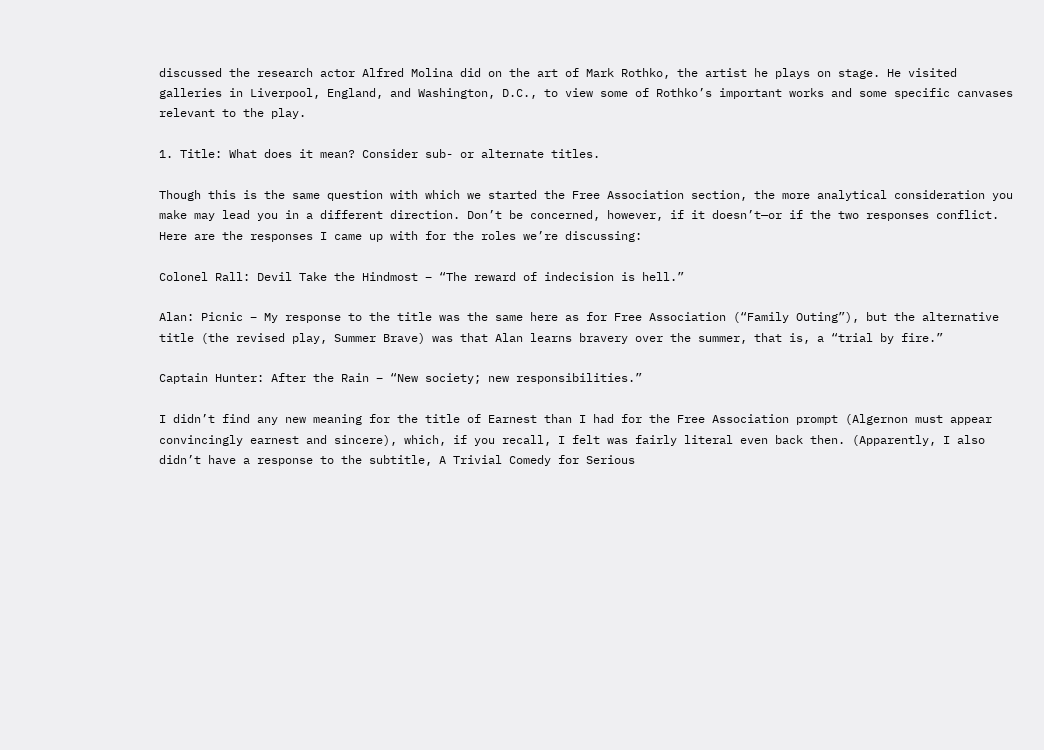discussed the research actor Alfred Molina did on the art of Mark Rothko, the artist he plays on stage. He visited galleries in Liverpool, England, and Washington, D.C., to view some of Rothko’s important works and some specific canvases relevant to the play.

1. Title: What does it mean? Consider sub- or alternate titles.

Though this is the same question with which we started the Free Association section, the more analytical consideration you make may lead you in a different direction. Don’t be concerned, however, if it doesn’t—or if the two responses conflict. Here are the responses I came up with for the roles we’re discussing:

Colonel Rall: Devil Take the Hindmost – “The reward of indecision is hell.”

Alan: Picnic – My response to the title was the same here as for Free Association (“Family Outing”), but the alternative title (the revised play, Summer Brave) was that Alan learns bravery over the summer, that is, a “trial by fire.”

Captain Hunter: After the Rain – “New society; new responsibilities.”

I didn’t find any new meaning for the title of Earnest than I had for the Free Association prompt (Algernon must appear convincingly earnest and sincere), which, if you recall, I felt was fairly literal even back then. (Apparently, I also didn’t have a response to the subtitle, A Trivial Comedy for Serious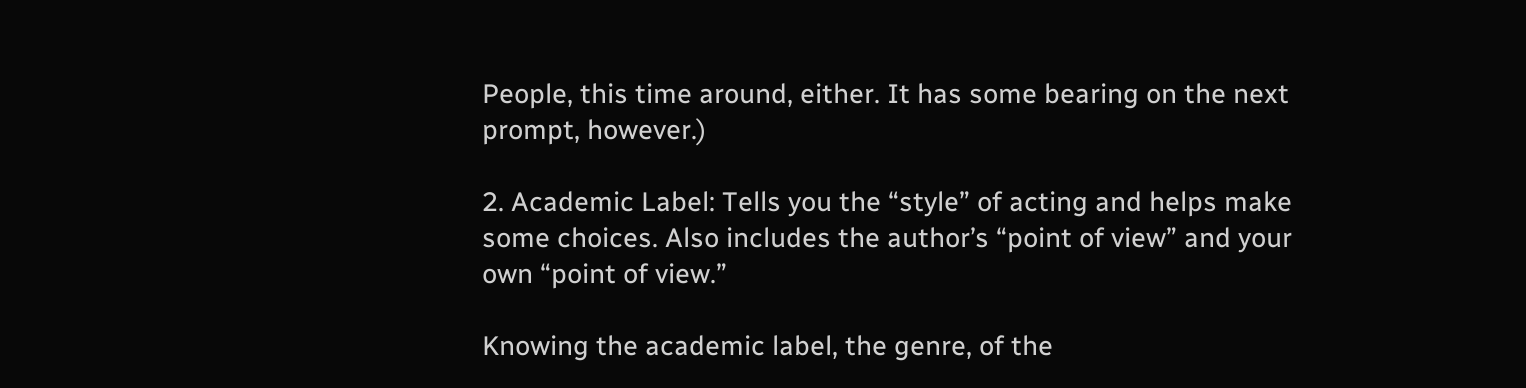People, this time around, either. It has some bearing on the next prompt, however.)

2. Academic Label: Tells you the “style” of acting and helps make some choices. Also includes the author’s “point of view” and your own “point of view.”

Knowing the academic label, the genre, of the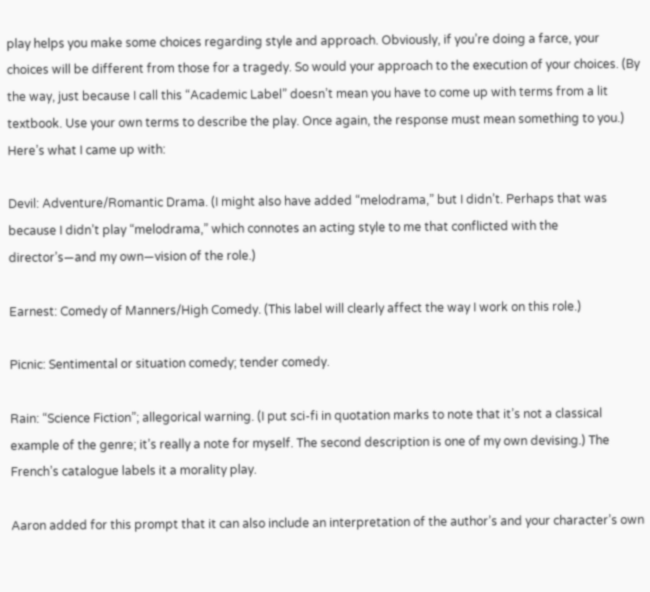play helps you make some choices regarding style and approach. Obviously, if you’re doing a farce, your choices will be different from those for a tragedy. So would your approach to the execution of your choices. (By the way, just because I call this “Academic Label” doesn’t mean you have to come up with terms from a lit textbook. Use your own terms to describe the play. Once again, the response must mean something to you.) Here’s what I came up with:

Devil: Adventure/Romantic Drama. (I might also have added “melodrama,” but I didn’t. Perhaps that was because I didn’t play “melodrama,” which connotes an acting style to me that conflicted with the director’s—and my own—vision of the role.)

Earnest: Comedy of Manners/High Comedy. (This label will clearly affect the way I work on this role.)

Picnic: Sentimental or situation comedy; tender comedy.

Rain: “Science Fiction”; allegorical warning. (I put sci-fi in quotation marks to note that it’s not a classical example of the genre; it’s really a note for myself. The second description is one of my own devising.) The French’s catalogue labels it a morality play.

Aaron added for this prompt that it can also include an interpretation of the author’s and your character’s own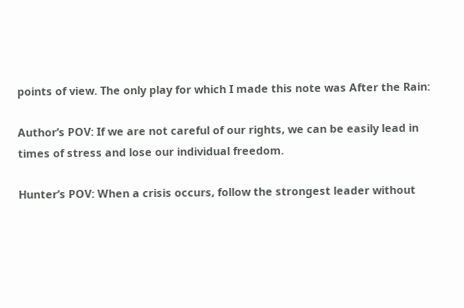points of view. The only play for which I made this note was After the Rain:

Author’s POV: If we are not careful of our rights, we can be easily lead in times of stress and lose our individual freedom.

Hunter’s POV: When a crisis occurs, follow the strongest leader without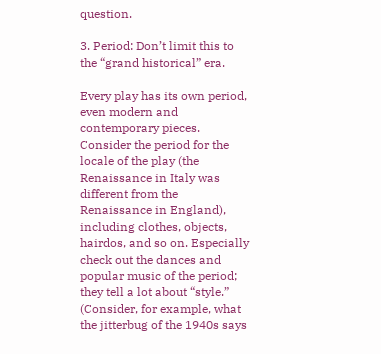question.

3. Period: Don’t limit this to the “grand historical” era.

Every play has its own period, even modern and contemporary pieces. Consider the period for the locale of the play (the Renaissance in Italy was different from the Renaissance in England), including clothes, objects, hairdos, and so on. Especially check out the dances and popular music of the period; they tell a lot about “style.” (Consider, for example, what the jitterbug of the 1940s says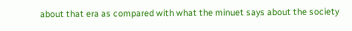about that era as compared with what the minuet says about the society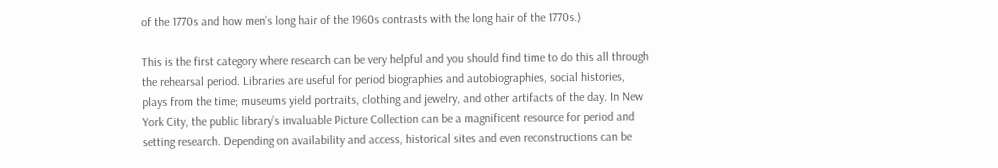of the 1770s and how men’s long hair of the 1960s contrasts with the long hair of the 1770s.)

This is the first category where research can be very helpful and you should find time to do this all through the rehearsal period. Libraries are useful for period biographies and autobiographies, social histories, plays from the time; museums yield portraits, clothing and jewelry, and other artifacts of the day. In New York City, the public library’s invaluable Picture Collection can be a magnificent resource for period and setting research. Depending on availability and access, historical sites and even reconstructions can be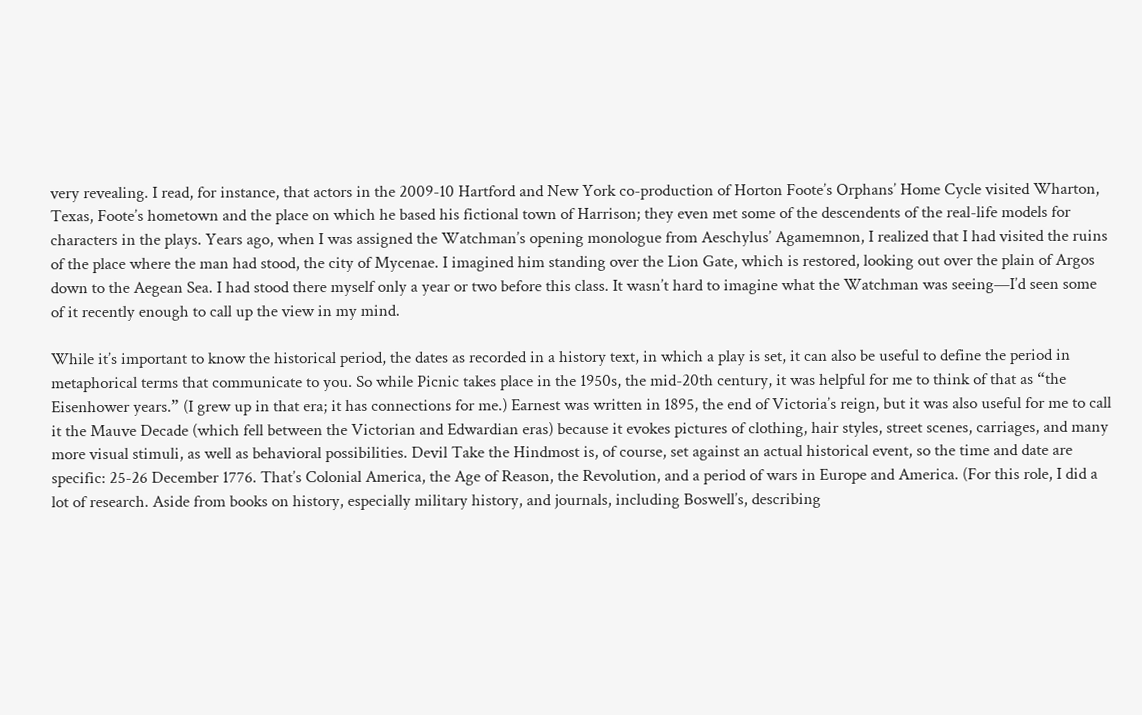very revealing. I read, for instance, that actors in the 2009-10 Hartford and New York co-production of Horton Foote’s Orphans’ Home Cycle visited Wharton, Texas, Foote’s hometown and the place on which he based his fictional town of Harrison; they even met some of the descendents of the real-life models for characters in the plays. Years ago, when I was assigned the Watchman’s opening monologue from Aeschylus’ Agamemnon, I realized that I had visited the ruins of the place where the man had stood, the city of Mycenae. I imagined him standing over the Lion Gate, which is restored, looking out over the plain of Argos down to the Aegean Sea. I had stood there myself only a year or two before this class. It wasn’t hard to imagine what the Watchman was seeing—I’d seen some of it recently enough to call up the view in my mind.

While it’s important to know the historical period, the dates as recorded in a history text, in which a play is set, it can also be useful to define the period in metaphorical terms that communicate to you. So while Picnic takes place in the 1950s, the mid-20th century, it was helpful for me to think of that as “the Eisenhower years.” (I grew up in that era; it has connections for me.) Earnest was written in 1895, the end of Victoria’s reign, but it was also useful for me to call it the Mauve Decade (which fell between the Victorian and Edwardian eras) because it evokes pictures of clothing, hair styles, street scenes, carriages, and many more visual stimuli, as well as behavioral possibilities. Devil Take the Hindmost is, of course, set against an actual historical event, so the time and date are specific: 25-26 December 1776. That’s Colonial America, the Age of Reason, the Revolution, and a period of wars in Europe and America. (For this role, I did a lot of research. Aside from books on history, especially military history, and journals, including Boswell’s, describing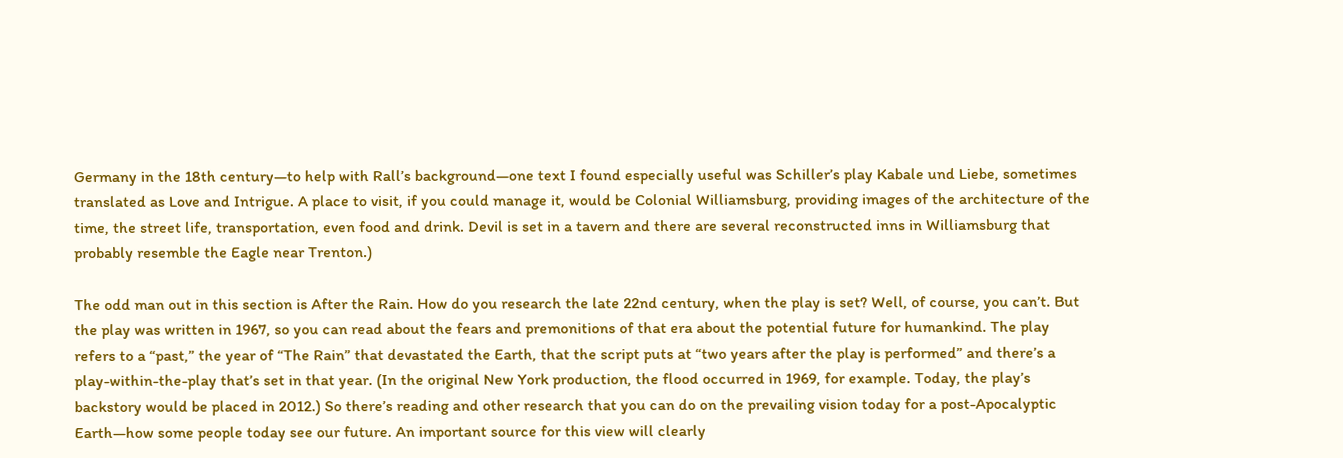Germany in the 18th century—to help with Rall’s background—one text I found especially useful was Schiller’s play Kabale und Liebe, sometimes translated as Love and Intrigue. A place to visit, if you could manage it, would be Colonial Williamsburg, providing images of the architecture of the time, the street life, transportation, even food and drink. Devil is set in a tavern and there are several reconstructed inns in Williamsburg that probably resemble the Eagle near Trenton.)

The odd man out in this section is After the Rain. How do you research the late 22nd century, when the play is set? Well, of course, you can’t. But the play was written in 1967, so you can read about the fears and premonitions of that era about the potential future for humankind. The play refers to a “past,” the year of “The Rain” that devastated the Earth, that the script puts at “two years after the play is performed” and there’s a play-within-the-play that’s set in that year. (In the original New York production, the flood occurred in 1969, for example. Today, the play’s backstory would be placed in 2012.) So there’s reading and other research that you can do on the prevailing vision today for a post-Apocalyptic Earth—how some people today see our future. An important source for this view will clearly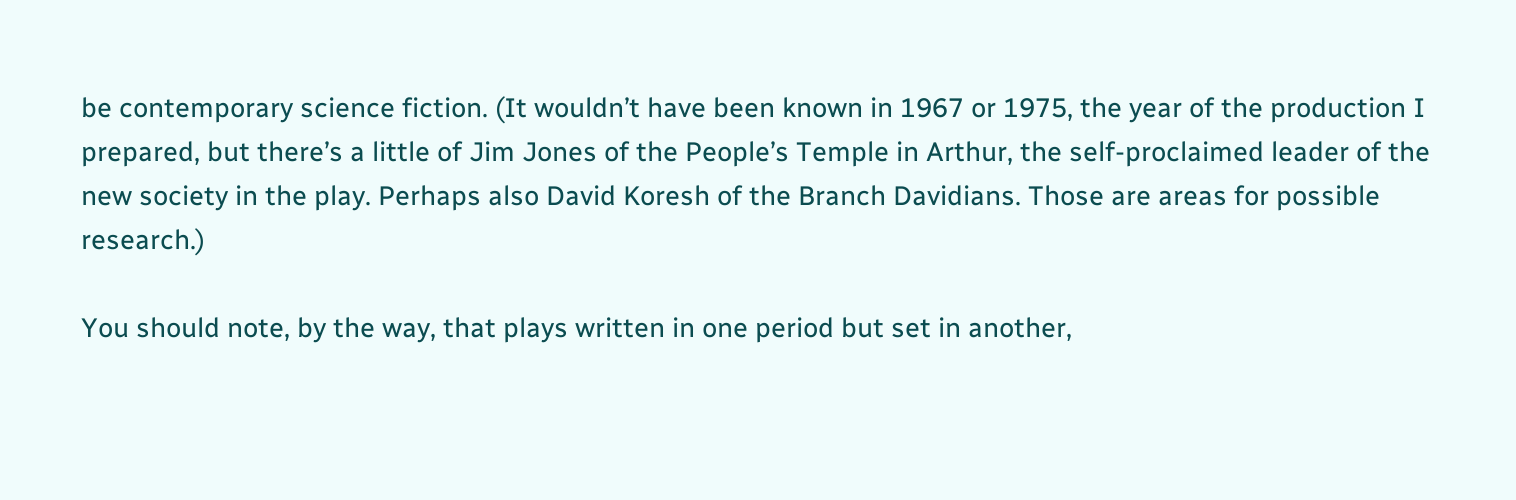be contemporary science fiction. (It wouldn’t have been known in 1967 or 1975, the year of the production I prepared, but there’s a little of Jim Jones of the People’s Temple in Arthur, the self-proclaimed leader of the new society in the play. Perhaps also David Koresh of the Branch Davidians. Those are areas for possible research.)

You should note, by the way, that plays written in one period but set in another,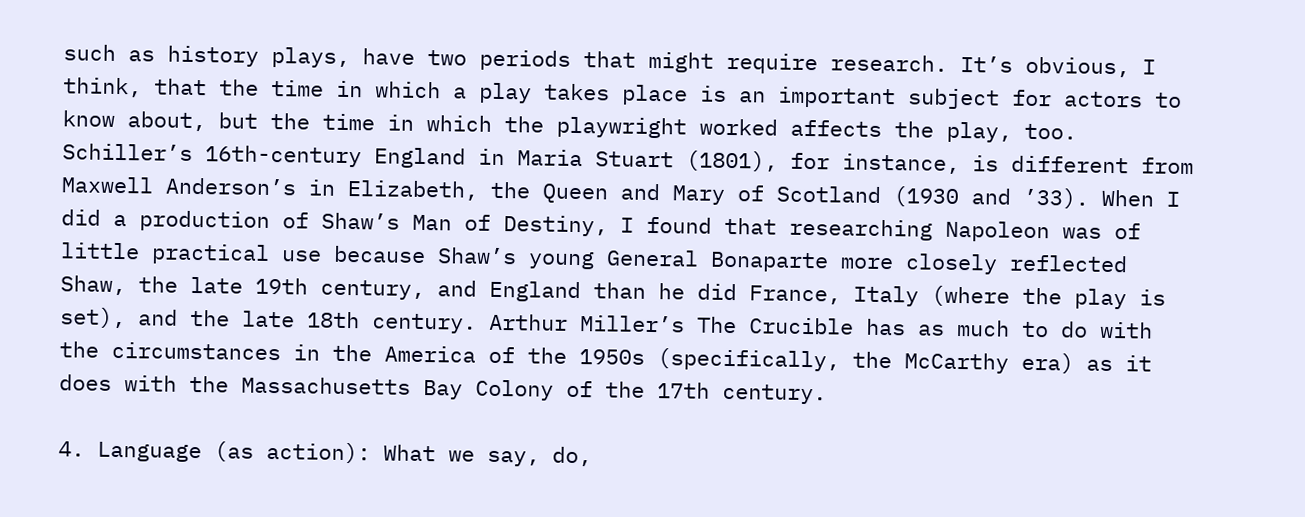such as history plays, have two periods that might require research. It’s obvious, I think, that the time in which a play takes place is an important subject for actors to know about, but the time in which the playwright worked affects the play, too. Schiller’s 16th-century England in Maria Stuart (1801), for instance, is different from Maxwell Anderson’s in Elizabeth, the Queen and Mary of Scotland (1930 and ’33). When I did a production of Shaw’s Man of Destiny, I found that researching Napoleon was of little practical use because Shaw’s young General Bonaparte more closely reflected Shaw, the late 19th century, and England than he did France, Italy (where the play is set), and the late 18th century. Arthur Miller’s The Crucible has as much to do with the circumstances in the America of the 1950s (specifically, the McCarthy era) as it does with the Massachusetts Bay Colony of the 17th century.

4. Language (as action): What we say, do,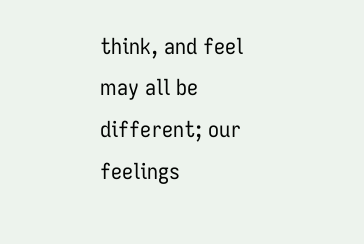think, and feel may all be different; our feelings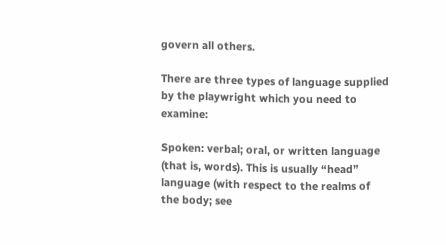govern all others.

There are three types of language supplied by the playwright which you need to examine:

Spoken: verbal; oral, or written language (that is, words). This is usually “head” language (with respect to the realms of the body; see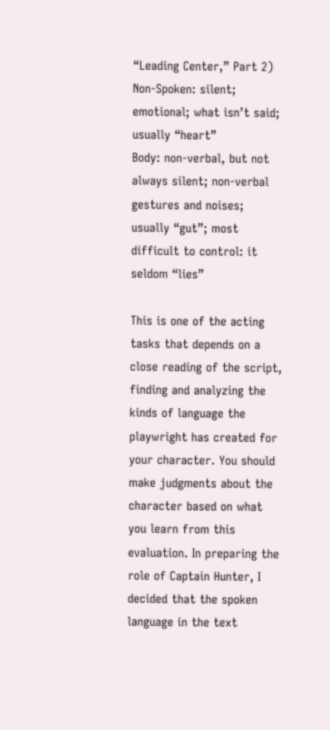“Leading Center,” Part 2)
Non-Spoken: silent; emotional; what isn’t said; usually “heart”
Body: non-verbal, but not always silent; non-verbal gestures and noises; usually “gut”; most difficult to control: it seldom “lies”

This is one of the acting tasks that depends on a close reading of the script, finding and analyzing the kinds of language the playwright has created for your character. You should make judgments about the character based on what you learn from this evaluation. In preparing the role of Captain Hunter, I decided that the spoken language in the text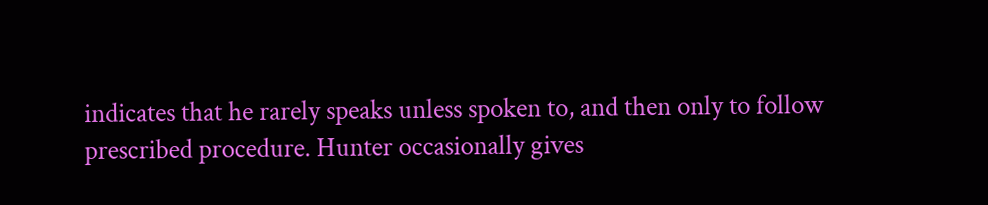indicates that he rarely speaks unless spoken to, and then only to follow prescribed procedure. Hunter occasionally gives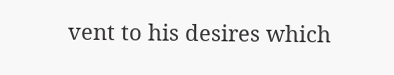vent to his desires which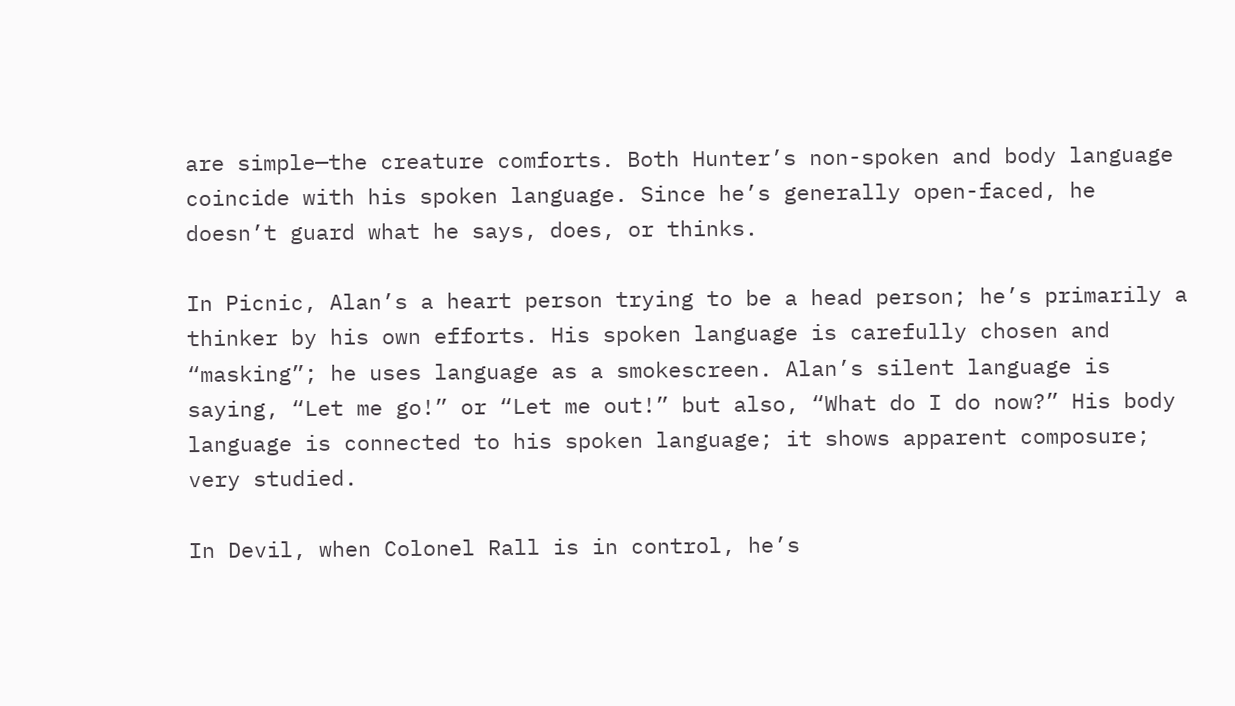are simple—the creature comforts. Both Hunter’s non-spoken and body language coincide with his spoken language. Since he’s generally open-faced, he doesn’t guard what he says, does, or thinks.

In Picnic, Alan’s a heart person trying to be a head person; he’s primarily a thinker by his own efforts. His spoken language is carefully chosen and “masking”; he uses language as a smokescreen. Alan’s silent language is saying, “Let me go!” or “Let me out!” but also, “What do I do now?” His body language is connected to his spoken language; it shows apparent composure; very studied.

In Devil, when Colonel Rall is in control, he’s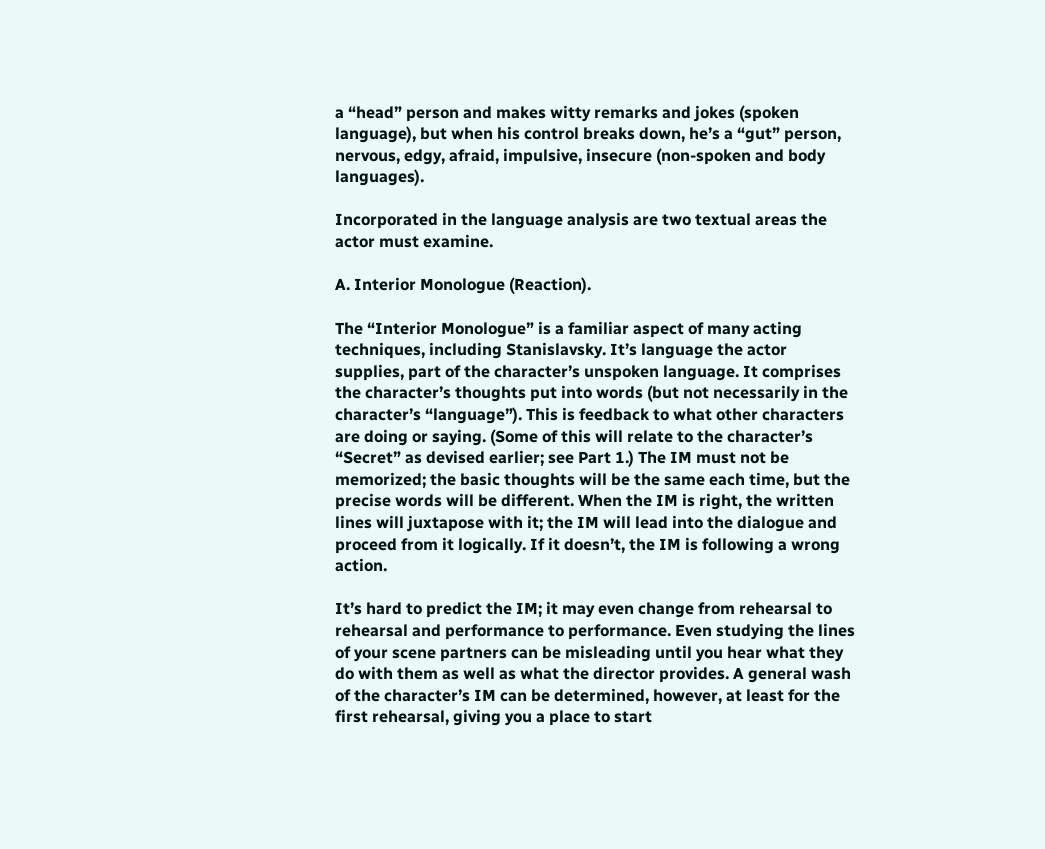a “head” person and makes witty remarks and jokes (spoken language), but when his control breaks down, he’s a “gut” person, nervous, edgy, afraid, impulsive, insecure (non-spoken and body languages).

Incorporated in the language analysis are two textual areas the actor must examine.

A. Interior Monologue (Reaction).

The “Interior Monologue” is a familiar aspect of many acting techniques, including Stanislavsky. It’s language the actor supplies, part of the character’s unspoken language. It comprises the character’s thoughts put into words (but not necessarily in the character’s “language”). This is feedback to what other characters are doing or saying. (Some of this will relate to the character’s “Secret” as devised earlier; see Part 1.) The IM must not be memorized; the basic thoughts will be the same each time, but the precise words will be different. When the IM is right, the written lines will juxtapose with it; the IM will lead into the dialogue and proceed from it logically. If it doesn’t, the IM is following a wrong action.

It’s hard to predict the IM; it may even change from rehearsal to rehearsal and performance to performance. Even studying the lines of your scene partners can be misleading until you hear what they do with them as well as what the director provides. A general wash of the character’s IM can be determined, however, at least for the first rehearsal, giving you a place to start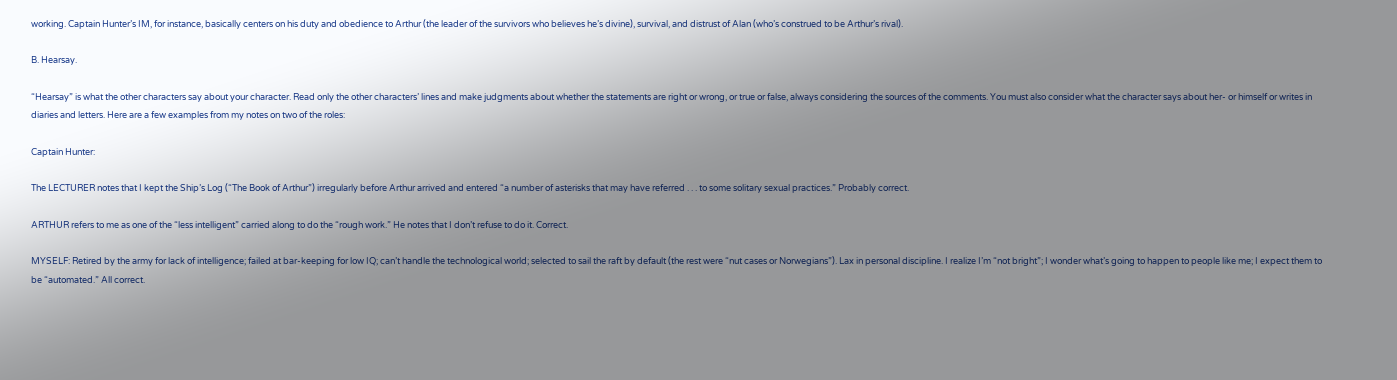working. Captain Hunter’s IM, for instance, basically centers on his duty and obedience to Arthur (the leader of the survivors who believes he’s divine), survival, and distrust of Alan (who’s construed to be Arthur’s rival).

B. Hearsay.

“Hearsay” is what the other characters say about your character. Read only the other characters’ lines and make judgments about whether the statements are right or wrong, or true or false, always considering the sources of the comments. You must also consider what the character says about her- or himself or writes in diaries and letters. Here are a few examples from my notes on two of the roles:

Captain Hunter:

The LECTURER notes that I kept the Ship’s Log (“The Book of Arthur”) irregularly before Arthur arrived and entered “a number of asterisks that may have referred . . . to some solitary sexual practices.” Probably correct.

ARTHUR refers to me as one of the “less intelligent” carried along to do the “rough work.” He notes that I don’t refuse to do it. Correct.

MYSELF: Retired by the army for lack of intelligence; failed at bar-keeping for low IQ; can’t handle the technological world; selected to sail the raft by default (the rest were “nut cases or Norwegians”). Lax in personal discipline. I realize I’m “not bright”; I wonder what’s going to happen to people like me; I expect them to be “automated.” All correct.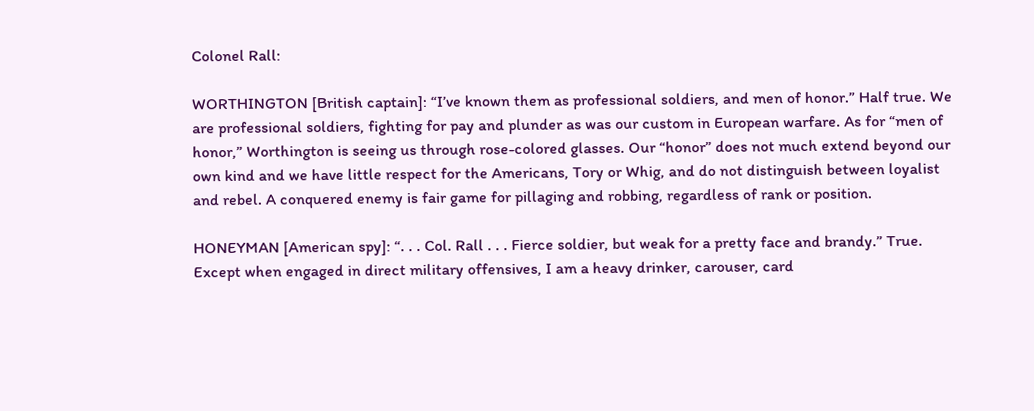Colonel Rall:

WORTHINGTON [British captain]: “I’ve known them as professional soldiers, and men of honor.” Half true. We are professional soldiers, fighting for pay and plunder as was our custom in European warfare. As for “men of honor,” Worthington is seeing us through rose-colored glasses. Our “honor” does not much extend beyond our own kind and we have little respect for the Americans, Tory or Whig, and do not distinguish between loyalist and rebel. A conquered enemy is fair game for pillaging and robbing, regardless of rank or position.

HONEYMAN [American spy]: “. . . Col. Rall . . . Fierce soldier, but weak for a pretty face and brandy.” True. Except when engaged in direct military offensives, I am a heavy drinker, carouser, card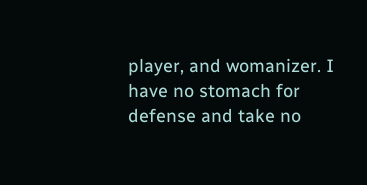player, and womanizer. I have no stomach for defense and take no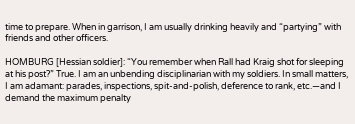time to prepare. When in garrison, I am usually drinking heavily and “partying” with friends and other officers.

HOMBURG [Hessian soldier]: “You remember when Rall had Kraig shot for sleeping at his post?” True. I am an unbending disciplinarian with my soldiers. In small matters, I am adamant: parades, inspections, spit-and-polish, deference to rank, etc.—and I demand the maximum penalty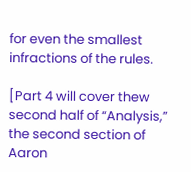for even the smallest infractions of the rules.

[Part 4 will cover thew second half of “Analysis,” the second section of Aaron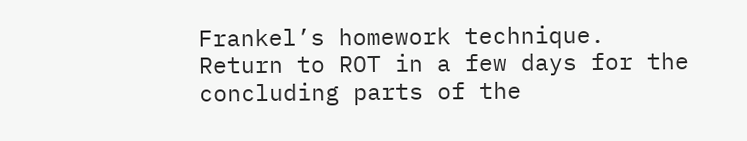Frankel’s homework technique. Return to ROT in a few days for the concluding parts of the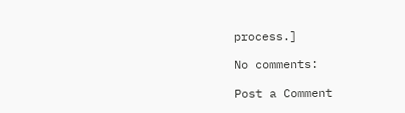process.]

No comments:

Post a Comment